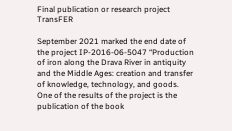Final publication or research project TransFER

September 2021 marked the end date of the project IP-2016-06-5047 “Production of iron along the Drava River in antiquity and the Middle Ages: creation and transfer of knowledge, technology, and goods. One of the results of the project is the publication of the book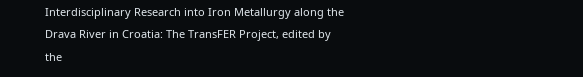Interdisciplinary Research into Iron Metallurgy along the Drava River in Croatia: The TransFER Project, edited by the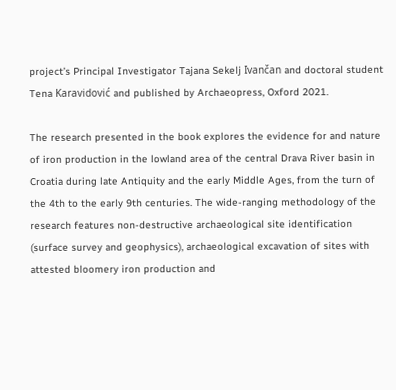project’s Principal Investigator Tajana Sekelj Ivančan and doctoral student Tena Karavidović and published by Archaeopress, Oxford 2021.

The research presented in the book explores the evidence for and nature of iron production in the lowland area of the central Drava River basin in Croatia during late Antiquity and the early Middle Ages, from the turn of the 4th to the early 9th centuries. The wide-ranging methodology of the research features non-destructive archaeological site identification (surface survey and geophysics), archaeological excavation of sites with attested bloomery iron production and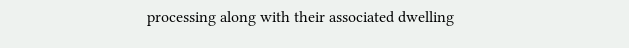processing along with their associated dwelling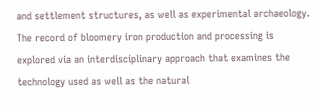and settlement structures, as well as experimental archaeology. The record of bloomery iron production and processing is explored via an interdisciplinary approach that examines the technology used as well as the natural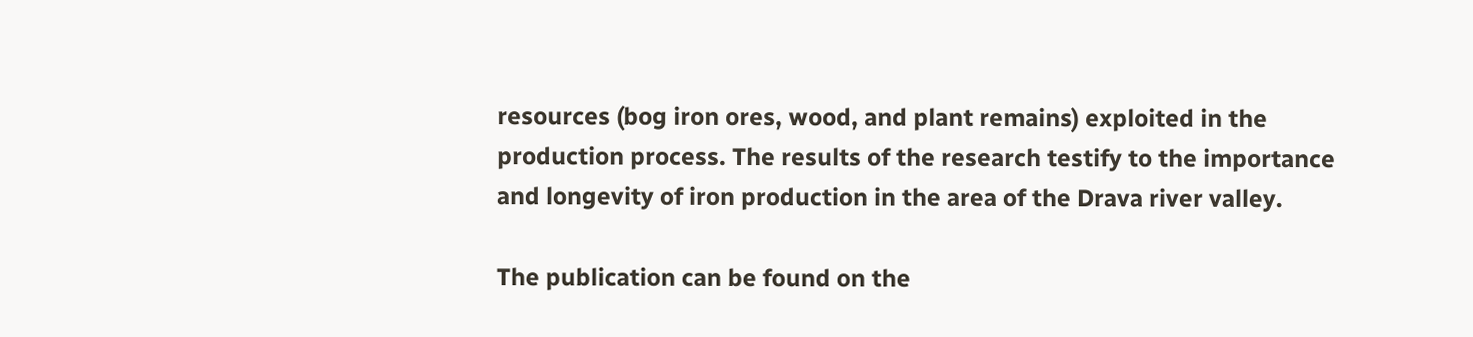resources (bog iron ores, wood, and plant remains) exploited in the production process. The results of the research testify to the importance and longevity of iron production in the area of the Drava river valley.

The publication can be found on the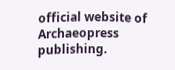official website of Archaeopress publishing.